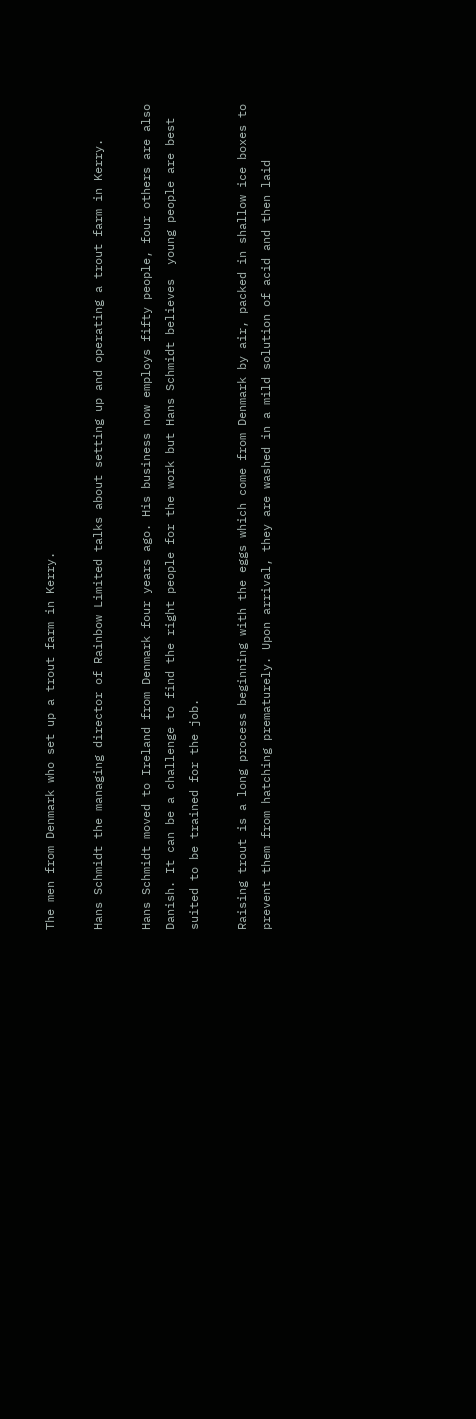The men from Denmark who set up a trout farm in Kerry.

Hans Schmidt the managing director of Rainbow Limited talks about setting up and operating a trout farm in Kerry.

Hans Schmidt moved to Ireland from Denmark four years ago. His business now employs fifty people, four others are also Danish. It can be a challenge to find the right people for the work but Hans Schmidt believes  young people are best suited to be trained for the job.

Raising trout is a long process beginning with the eggs which come from Denmark by air, packed in shallow ice boxes to prevent them from hatching prematurely. Upon arrival, they are washed in a mild solution of acid and then laid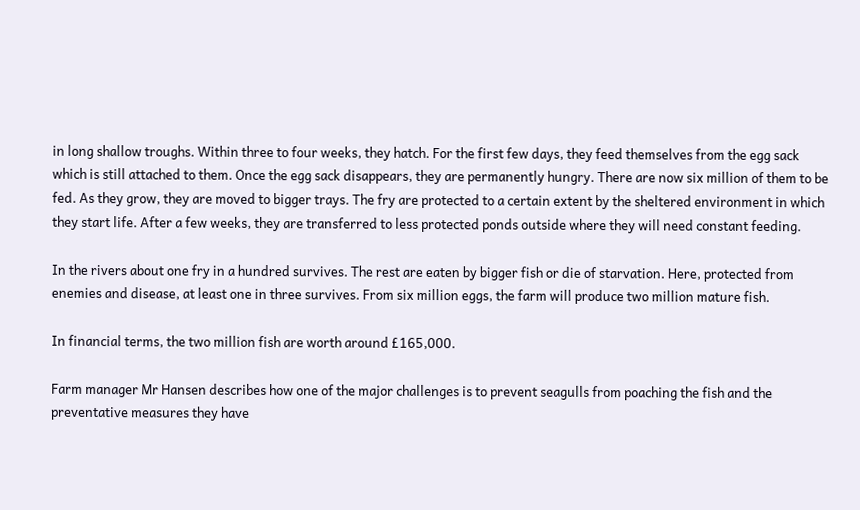in long shallow troughs. Within three to four weeks, they hatch. For the first few days, they feed themselves from the egg sack which is still attached to them. Once the egg sack disappears, they are permanently hungry. There are now six million of them to be fed. As they grow, they are moved to bigger trays. The fry are protected to a certain extent by the sheltered environment in which they start life. After a few weeks, they are transferred to less protected ponds outside where they will need constant feeding.

In the rivers about one fry in a hundred survives. The rest are eaten by bigger fish or die of starvation. Here, protected from enemies and disease, at least one in three survives. From six million eggs, the farm will produce two million mature fish.

In financial terms, the two million fish are worth around £165,000.

Farm manager Mr Hansen describes how one of the major challenges is to prevent seagulls from poaching the fish and the preventative measures they have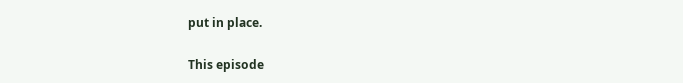put in place.

This episode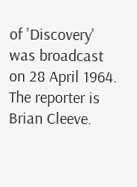of 'Discovery' was broadcast on 28 April 1964. The reporter is Brian Cleeve.